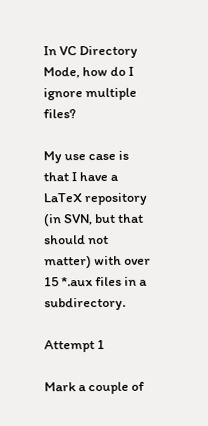In VC Directory Mode, how do I ignore multiple files?

My use case is that I have a LaTeX repository (in SVN, but that should not matter) with over 15 *.aux files in a subdirectory.

Attempt 1

Mark a couple of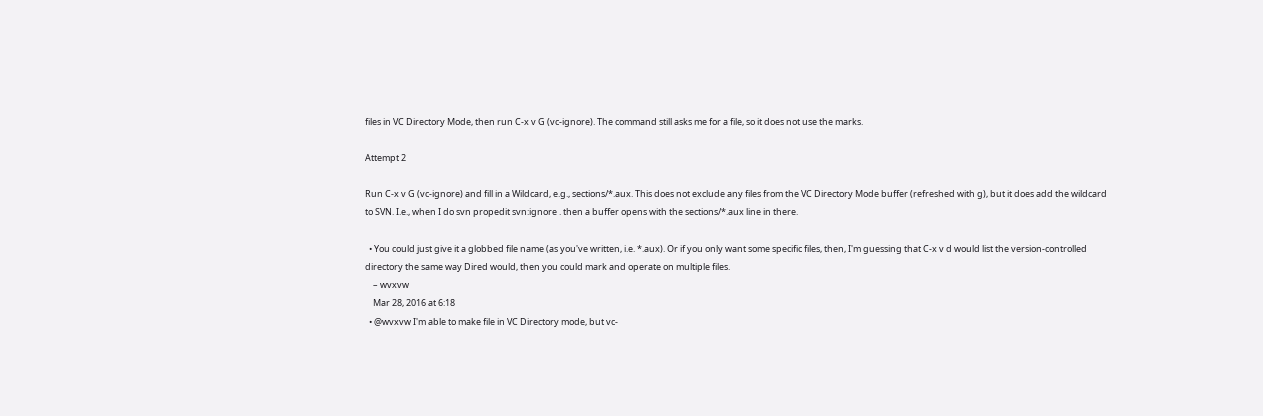files in VC Directory Mode, then run C-x v G (vc-ignore). The command still asks me for a file, so it does not use the marks.

Attempt 2

Run C-x v G (vc-ignore) and fill in a Wildcard, e.g., sections/*.aux. This does not exclude any files from the VC Directory Mode buffer (refreshed with g), but it does add the wildcard to SVN. I.e., when I do svn propedit svn:ignore . then a buffer opens with the sections/*.aux line in there.

  • You could just give it a globbed file name (as you've written, i.e. *.aux). Or if you only want some specific files, then, I'm guessing that C-x v d would list the version-controlled directory the same way Dired would, then you could mark and operate on multiple files.
    – wvxvw
    Mar 28, 2016 at 6:18
  • @wvxvw I'm able to make file in VC Directory mode, but vc-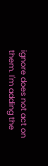ignore does not act on them. I'm adding the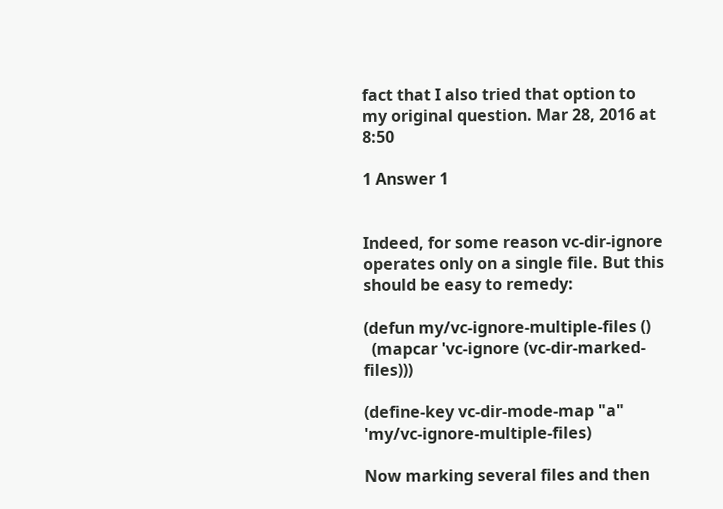fact that I also tried that option to my original question. Mar 28, 2016 at 8:50

1 Answer 1


Indeed, for some reason vc-dir-ignore operates only on a single file. But this should be easy to remedy:

(defun my/vc-ignore-multiple-files ()
  (mapcar 'vc-ignore (vc-dir-marked-files)))

(define-key vc-dir-mode-map "a" 'my/vc-ignore-multiple-files)

Now marking several files and then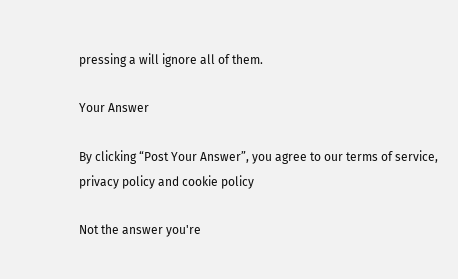pressing a will ignore all of them.

Your Answer

By clicking “Post Your Answer”, you agree to our terms of service, privacy policy and cookie policy

Not the answer you're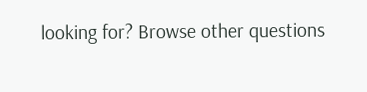looking for? Browse other questions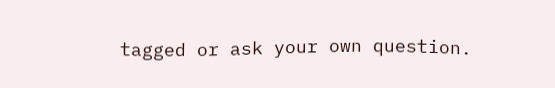tagged or ask your own question.